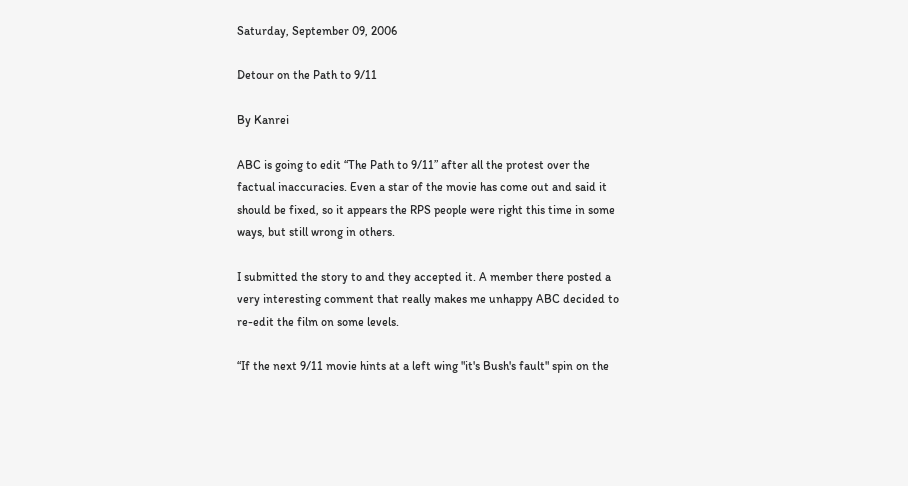Saturday, September 09, 2006

Detour on the Path to 9/11

By Kanrei

ABC is going to edit “The Path to 9/11” after all the protest over the factual inaccuracies. Even a star of the movie has come out and said it should be fixed, so it appears the RPS people were right this time in some ways, but still wrong in others.

I submitted the story to and they accepted it. A member there posted a very interesting comment that really makes me unhappy ABC decided to re-edit the film on some levels.

“If the next 9/11 movie hints at a left wing "it's Bush's fault" spin on the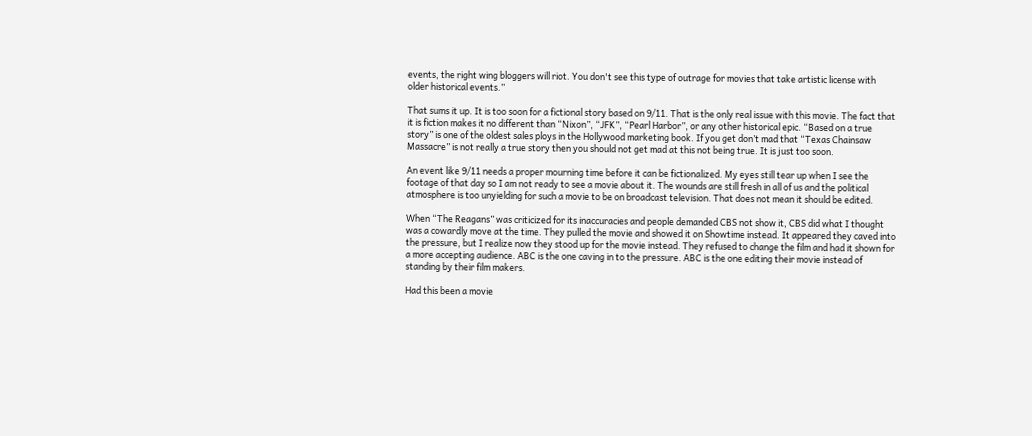events, the right wing bloggers will riot. You don't see this type of outrage for movies that take artistic license with older historical events.”

That sums it up. It is too soon for a fictional story based on 9/11. That is the only real issue with this movie. The fact that it is fiction makes it no different than “Nixon”, “JFK”, “Pearl Harbor”, or any other historical epic. “Based on a true story” is one of the oldest sales ploys in the Hollywood marketing book. If you get don’t mad that “Texas Chainsaw Massacre” is not really a true story then you should not get mad at this not being true. It is just too soon.

An event like 9/11 needs a proper mourning time before it can be fictionalized. My eyes still tear up when I see the footage of that day so I am not ready to see a movie about it. The wounds are still fresh in all of us and the political atmosphere is too unyielding for such a movie to be on broadcast television. That does not mean it should be edited.

When “The Reagans” was criticized for its inaccuracies and people demanded CBS not show it, CBS did what I thought was a cowardly move at the time. They pulled the movie and showed it on Showtime instead. It appeared they caved into the pressure, but I realize now they stood up for the movie instead. They refused to change the film and had it shown for a more accepting audience. ABC is the one caving in to the pressure. ABC is the one editing their movie instead of standing by their film makers.

Had this been a movie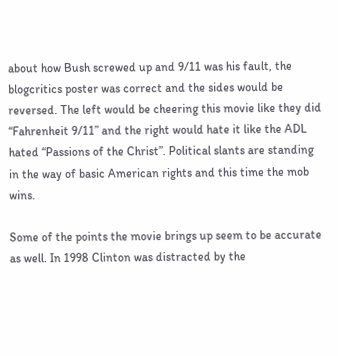about how Bush screwed up and 9/11 was his fault, the blogcritics poster was correct and the sides would be reversed. The left would be cheering this movie like they did “Fahrenheit 9/11” and the right would hate it like the ADL hated “Passions of the Christ”. Political slants are standing in the way of basic American rights and this time the mob wins.

Some of the points the movie brings up seem to be accurate as well. In 1998 Clinton was distracted by the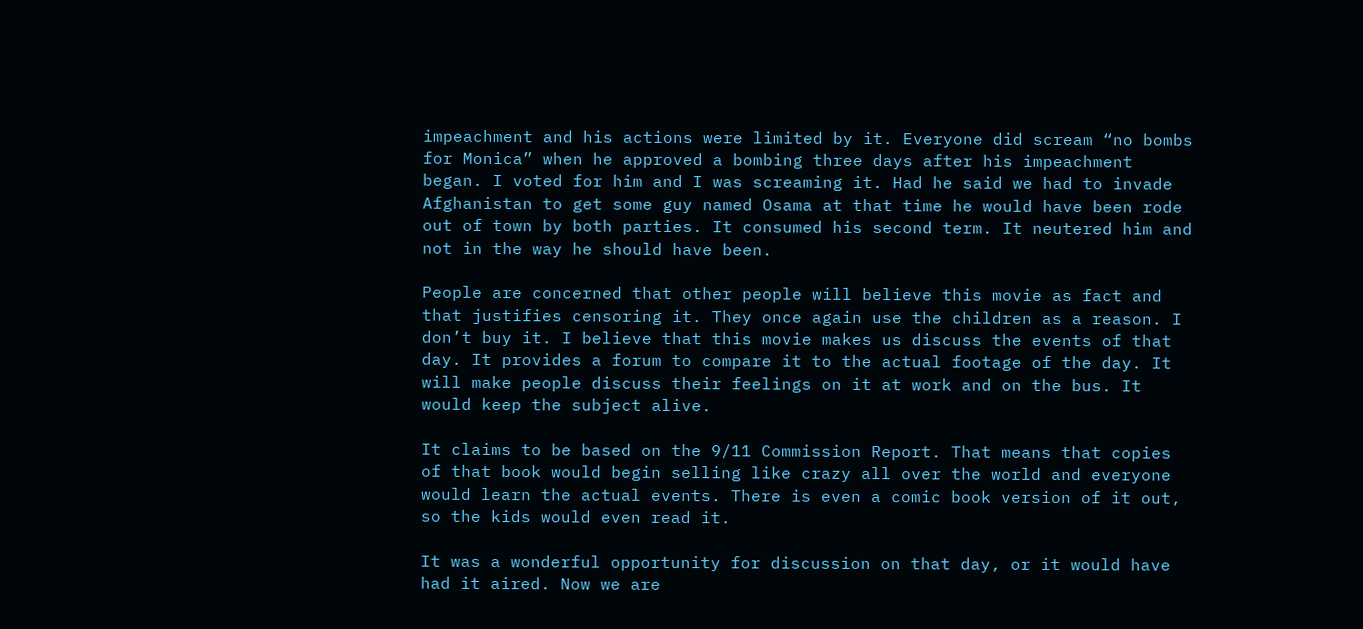impeachment and his actions were limited by it. Everyone did scream “no bombs for Monica” when he approved a bombing three days after his impeachment began. I voted for him and I was screaming it. Had he said we had to invade Afghanistan to get some guy named Osama at that time he would have been rode out of town by both parties. It consumed his second term. It neutered him and not in the way he should have been.

People are concerned that other people will believe this movie as fact and that justifies censoring it. They once again use the children as a reason. I don’t buy it. I believe that this movie makes us discuss the events of that day. It provides a forum to compare it to the actual footage of the day. It will make people discuss their feelings on it at work and on the bus. It would keep the subject alive.

It claims to be based on the 9/11 Commission Report. That means that copies of that book would begin selling like crazy all over the world and everyone would learn the actual events. There is even a comic book version of it out, so the kids would even read it.

It was a wonderful opportunity for discussion on that day, or it would have had it aired. Now we are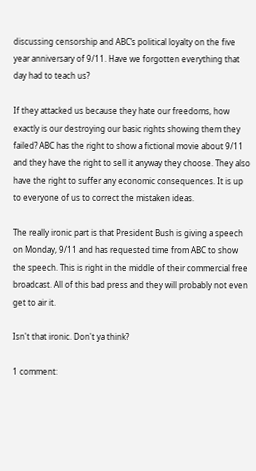discussing censorship and ABC’s political loyalty on the five year anniversary of 9/11. Have we forgotten everything that day had to teach us?

If they attacked us because they hate our freedoms, how exactly is our destroying our basic rights showing them they failed? ABC has the right to show a fictional movie about 9/11 and they have the right to sell it anyway they choose. They also have the right to suffer any economic consequences. It is up to everyone of us to correct the mistaken ideas.

The really ironic part is that President Bush is giving a speech on Monday, 9/11 and has requested time from ABC to show the speech. This is right in the middle of their commercial free broadcast. All of this bad press and they will probably not even get to air it.

Isn't that ironic. Don't ya think?

1 comment: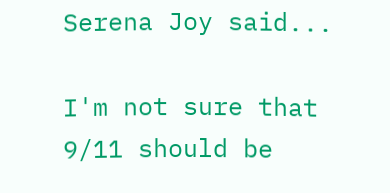Serena Joy said...

I'm not sure that 9/11 should be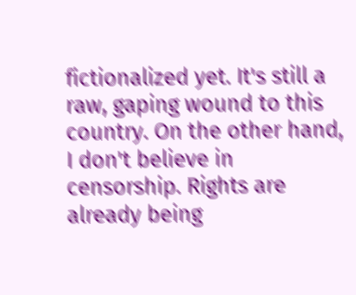fictionalized yet. It's still a raw, gaping wound to this country. On the other hand, I don't believe in censorship. Rights are already being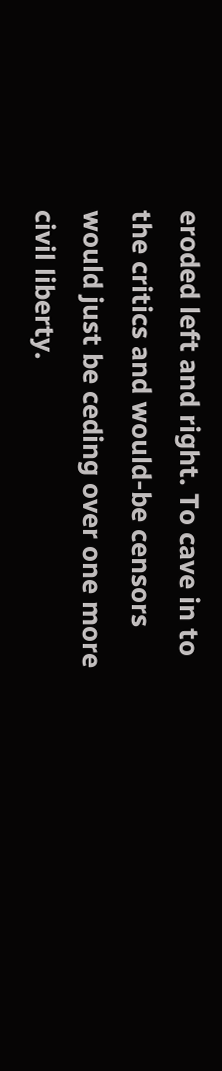eroded left and right. To cave in to the critics and would-be censors would just be ceding over one more civil liberty.